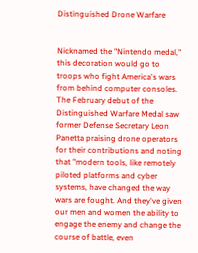Distinguished Drone Warfare


Nicknamed the "Nintendo medal," this decoration would go to troops who fight America's wars from behind computer consoles. The February debut of the Distinguished Warfare Medal saw former Defense Secretary Leon Panetta praising drone operators for their contributions and noting that "modern tools, like remotely piloted platforms and cyber systems, have changed the way wars are fought. And they've given our men and women the ability to engage the enemy and change the course of battle, even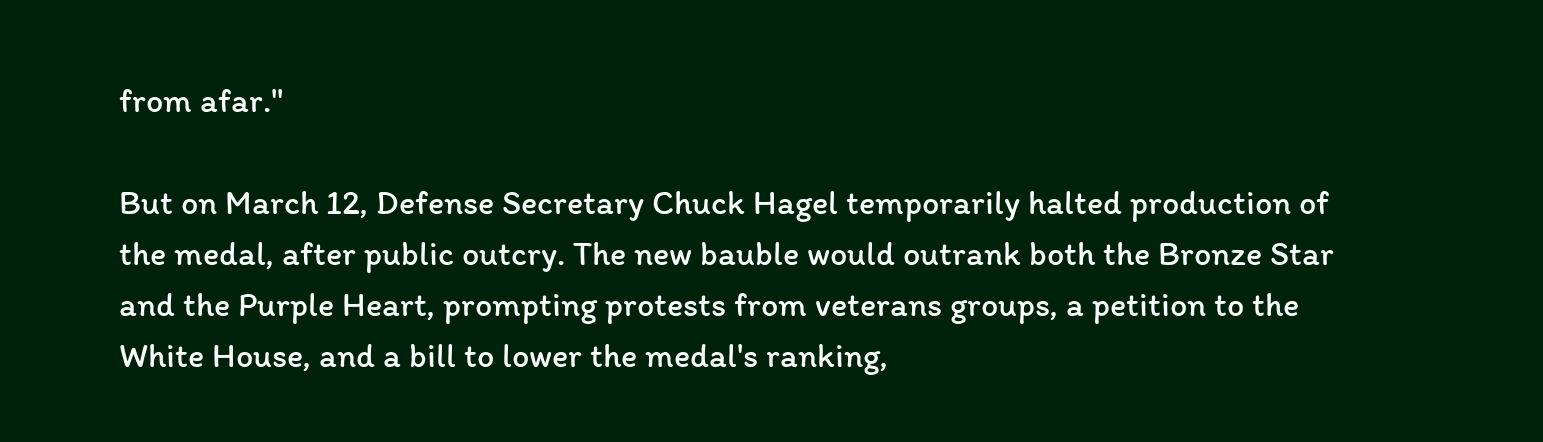from afar."

But on March 12, Defense Secretary Chuck Hagel temporarily halted production of the medal, after public outcry. The new bauble would outrank both the Bronze Star and the Purple Heart, prompting protests from veterans groups, a petition to the White House, and a bill to lower the medal's ranking,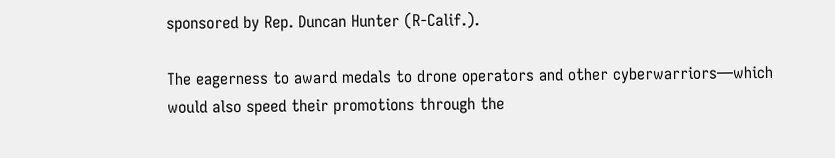sponsored by Rep. Duncan Hunter (R-Calif.).

The eagerness to award medals to drone operators and other cyberwarriors—which would also speed their promotions through the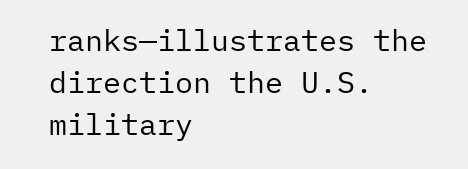ranks—illustrates the direction the U.S. military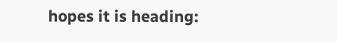hopes it is heading: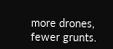more drones, fewer grunts.